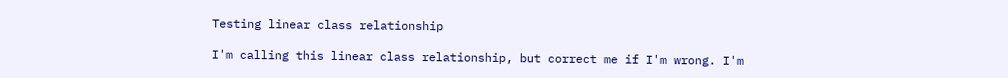Testing linear class relationship

I'm calling this linear class relationship, but correct me if I'm wrong. I'm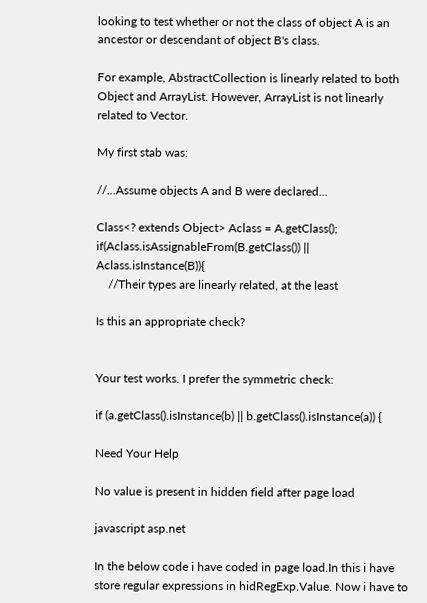looking to test whether or not the class of object A is an ancestor or descendant of object B's class.

For example, AbstractCollection is linearly related to both Object and ArrayList. However, ArrayList is not linearly related to Vector.

My first stab was:

//...Assume objects A and B were declared...

Class<? extends Object> Aclass = A.getClass();
if(Aclass.isAssignableFrom(B.getClass()) || Aclass.isInstance(B)){
    //Their types are linearly related, at the least

Is this an appropriate check?


Your test works. I prefer the symmetric check:

if (a.getClass().isInstance(b) || b.getClass().isInstance(a)) {

Need Your Help

No value is present in hidden field after page load

javascript asp.net

In the below code i have coded in page load.In this i have store regular expressions in hidRegExp.Value. Now i have to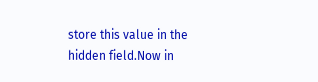store this value in the hidden field.Now in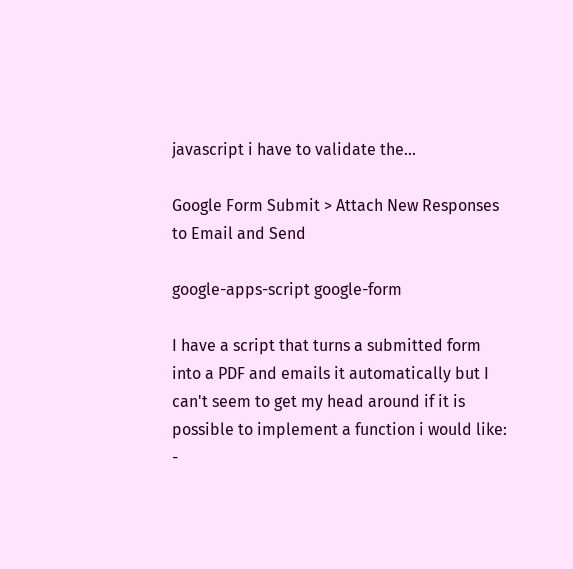javascript i have to validate the...

Google Form Submit > Attach New Responses to Email and Send

google-apps-script google-form

I have a script that turns a submitted form into a PDF and emails it automatically but I can't seem to get my head around if it is possible to implement a function i would like: -